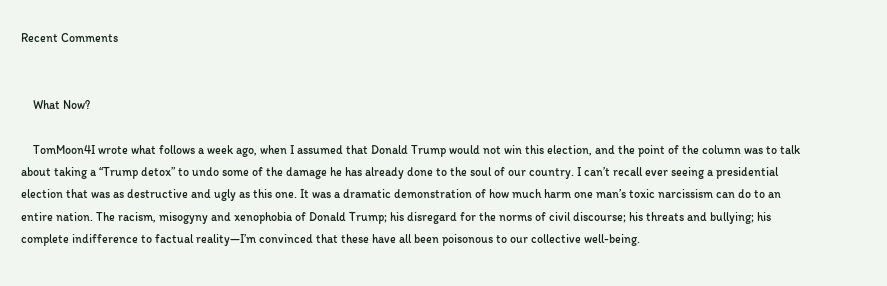Recent Comments


    What Now?

    TomMoon4I wrote what follows a week ago, when I assumed that Donald Trump would not win this election, and the point of the column was to talk about taking a “Trump detox” to undo some of the damage he has already done to the soul of our country. I can’t recall ever seeing a presidential election that was as destructive and ugly as this one. It was a dramatic demonstration of how much harm one man’s toxic narcissism can do to an entire nation. The racism, misogyny and xenophobia of Donald Trump; his disregard for the norms of civil discourse; his threats and bullying; his complete indifference to factual reality—I’m convinced that these have all been poisonous to our collective well-being.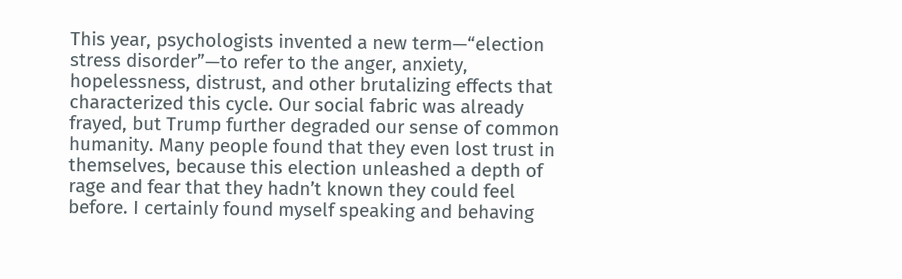This year, psychologists invented a new term—“election stress disorder”—to refer to the anger, anxiety, hopelessness, distrust, and other brutalizing effects that characterized this cycle. Our social fabric was already frayed, but Trump further degraded our sense of common humanity. Many people found that they even lost trust in themselves, because this election unleashed a depth of rage and fear that they hadn’t known they could feel before. I certainly found myself speaking and behaving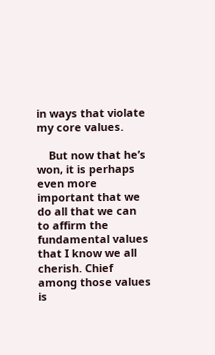in ways that violate my core values.

    But now that he’s won, it is perhaps even more important that we do all that we can to affirm the fundamental values that I know we all cherish. Chief among those values is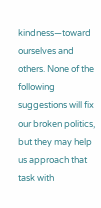kindness—toward ourselves and others. None of the following suggestions will fix our broken politics, but they may help us approach that task with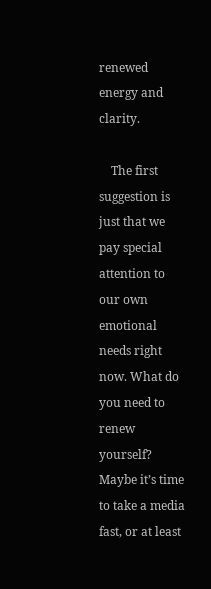renewed energy and clarity.

    The first suggestion is just that we pay special attention to our own emotional needs right now. What do you need to renew yourself? Maybe it’s time to take a media fast, or at least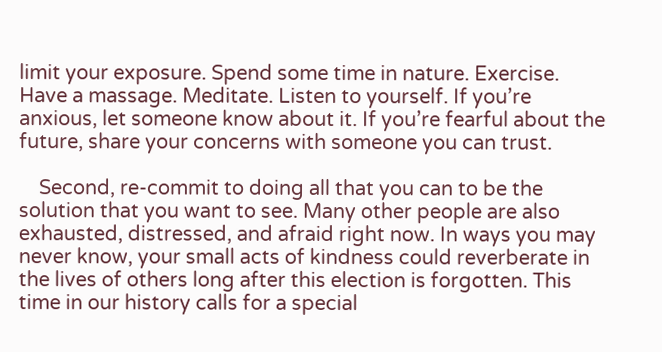limit your exposure. Spend some time in nature. Exercise. Have a massage. Meditate. Listen to yourself. If you’re anxious, let someone know about it. If you’re fearful about the future, share your concerns with someone you can trust.

    Second, re-commit to doing all that you can to be the solution that you want to see. Many other people are also exhausted, distressed, and afraid right now. In ways you may never know, your small acts of kindness could reverberate in the lives of others long after this election is forgotten. This time in our history calls for a special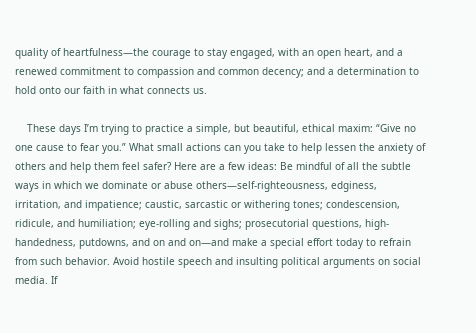quality of heartfulness—the courage to stay engaged, with an open heart, and a renewed commitment to compassion and common decency; and a determination to hold onto our faith in what connects us.

    These days I’m trying to practice a simple, but beautiful, ethical maxim: “Give no one cause to fear you.” What small actions can you take to help lessen the anxiety of others and help them feel safer? Here are a few ideas: Be mindful of all the subtle ways in which we dominate or abuse others—self-righteousness, edginess, irritation, and impatience; caustic, sarcastic or withering tones; condescension, ridicule, and humiliation; eye-rolling and sighs; prosecutorial questions, high-handedness, putdowns, and on and on—and make a special effort today to refrain from such behavior. Avoid hostile speech and insulting political arguments on social media. If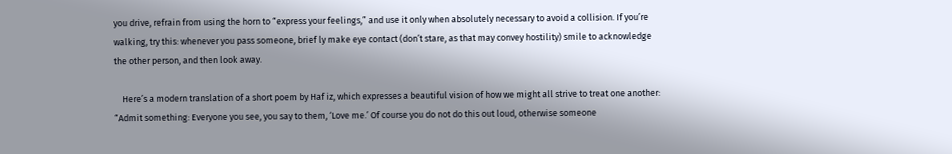you drive, refrain from using the horn to “express your feelings,” and use it only when absolutely necessary to avoid a collision. If you’re walking, try this: whenever you pass someone, brief ly make eye contact (don’t stare, as that may convey hostility) smile to acknowledge the other person, and then look away.

    Here’s a modern translation of a short poem by Haf iz, which expresses a beautiful vision of how we might all strive to treat one another: “Admit something: Everyone you see, you say to them, ‘Love me.’ Of course you do not do this out loud, otherwise someone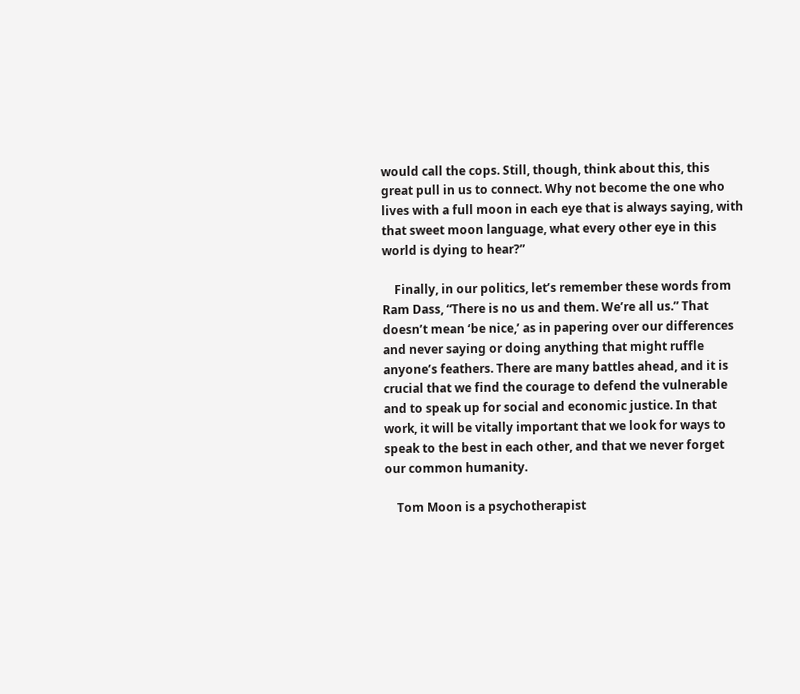would call the cops. Still, though, think about this, this great pull in us to connect. Why not become the one who lives with a full moon in each eye that is always saying, with that sweet moon language, what every other eye in this world is dying to hear?”

    Finally, in our politics, let’s remember these words from Ram Dass, “There is no us and them. We’re all us.” That doesn’t mean ‘be nice,’ as in papering over our differences and never saying or doing anything that might ruffle anyone’s feathers. There are many battles ahead, and it is crucial that we find the courage to defend the vulnerable and to speak up for social and economic justice. In that work, it will be vitally important that we look for ways to speak to the best in each other, and that we never forget our common humanity.

    Tom Moon is a psychotherapist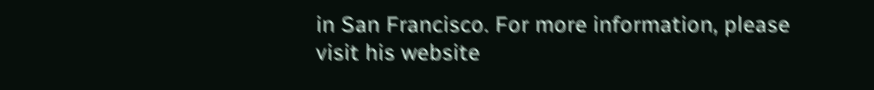in San Francisco. For more information, please visit his website